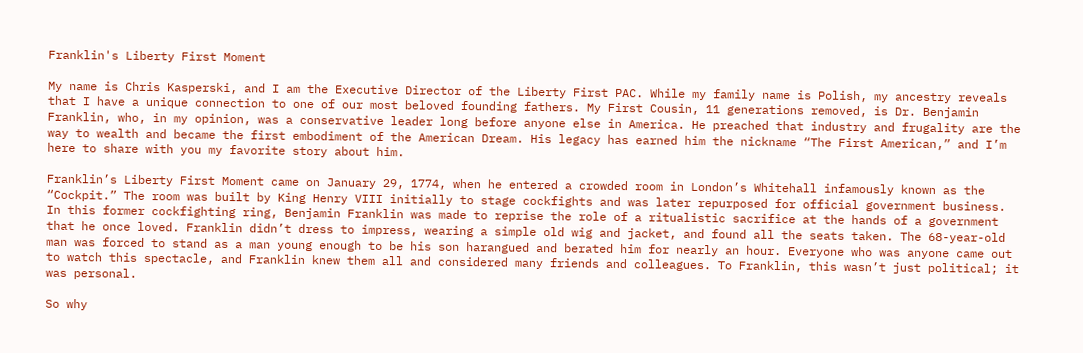Franklin's Liberty First Moment

My name is Chris Kasperski, and I am the Executive Director of the Liberty First PAC. While my family name is Polish, my ancestry reveals that I have a unique connection to one of our most beloved founding fathers. My First Cousin, 11 generations removed, is Dr. Benjamin Franklin, who, in my opinion, was a conservative leader long before anyone else in America. He preached that industry and frugality are the way to wealth and became the first embodiment of the American Dream. His legacy has earned him the nickname “The First American,” and I’m here to share with you my favorite story about him.

Franklin’s Liberty First Moment came on January 29, 1774, when he entered a crowded room in London’s Whitehall infamously known as the “Cockpit.” The room was built by King Henry VIII initially to stage cockfights and was later repurposed for official government business. In this former cockfighting ring, Benjamin Franklin was made to reprise the role of a ritualistic sacrifice at the hands of a government that he once loved. Franklin didn’t dress to impress, wearing a simple old wig and jacket, and found all the seats taken. The 68-year-old man was forced to stand as a man young enough to be his son harangued and berated him for nearly an hour. Everyone who was anyone came out to watch this spectacle, and Franklin knew them all and considered many friends and colleagues. To Franklin, this wasn’t just political; it was personal.

So why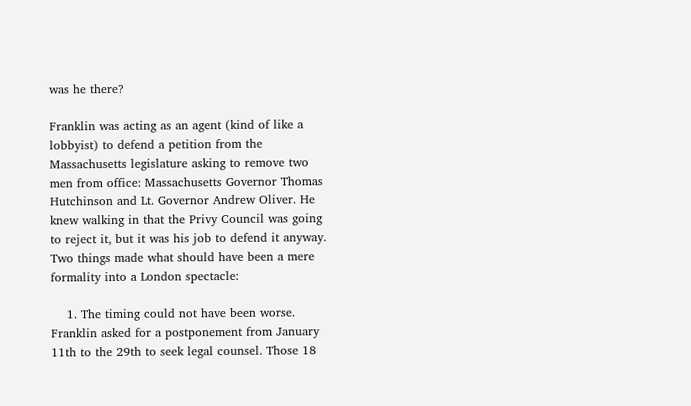was he there?

Franklin was acting as an agent (kind of like a lobbyist) to defend a petition from the Massachusetts legislature asking to remove two men from office: Massachusetts Governor Thomas Hutchinson and Lt. Governor Andrew Oliver. He knew walking in that the Privy Council was going to reject it, but it was his job to defend it anyway. Two things made what should have been a mere formality into a London spectacle:

    1. The timing could not have been worse. Franklin asked for a postponement from January 11th to the 29th to seek legal counsel. Those 18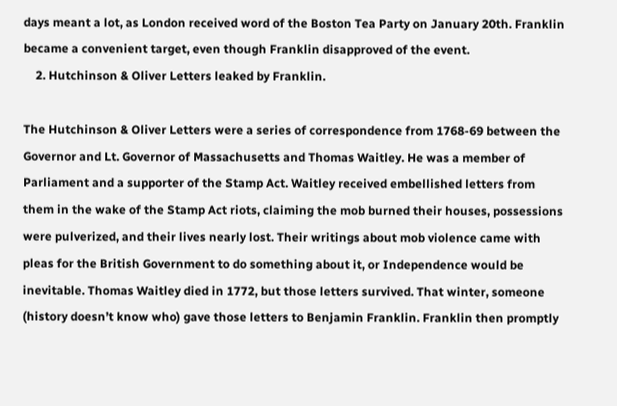days meant a lot, as London received word of the Boston Tea Party on January 20th. Franklin became a convenient target, even though Franklin disapproved of the event.
    2. Hutchinson & Oliver Letters leaked by Franklin.

The Hutchinson & Oliver Letters were a series of correspondence from 1768-69 between the Governor and Lt. Governor of Massachusetts and Thomas Waitley. He was a member of Parliament and a supporter of the Stamp Act. Waitley received embellished letters from them in the wake of the Stamp Act riots, claiming the mob burned their houses, possessions were pulverized, and their lives nearly lost. Their writings about mob violence came with pleas for the British Government to do something about it, or Independence would be inevitable. Thomas Waitley died in 1772, but those letters survived. That winter, someone (history doesn’t know who) gave those letters to Benjamin Franklin. Franklin then promptly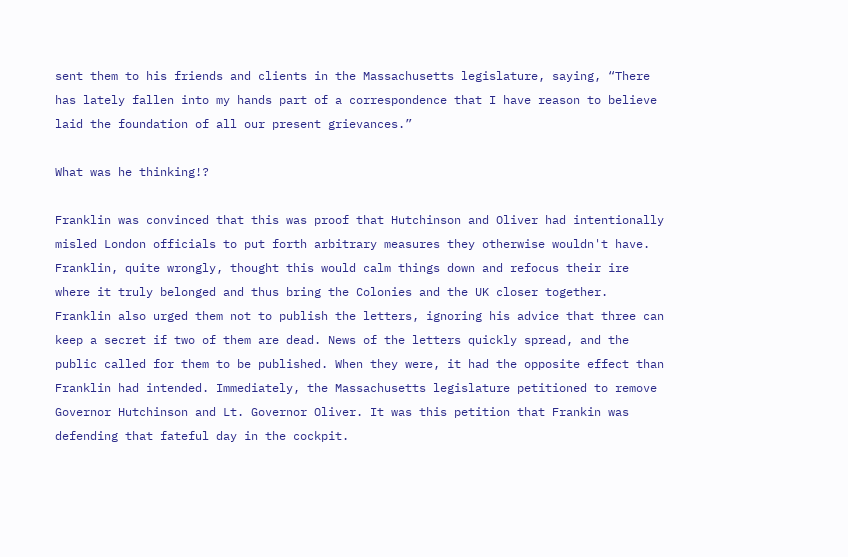sent them to his friends and clients in the Massachusetts legislature, saying, “There has lately fallen into my hands part of a correspondence that I have reason to believe laid the foundation of all our present grievances.”

What was he thinking!?

Franklin was convinced that this was proof that Hutchinson and Oliver had intentionally misled London officials to put forth arbitrary measures they otherwise wouldn't have. Franklin, quite wrongly, thought this would calm things down and refocus their ire where it truly belonged and thus bring the Colonies and the UK closer together. Franklin also urged them not to publish the letters, ignoring his advice that three can keep a secret if two of them are dead. News of the letters quickly spread, and the public called for them to be published. When they were, it had the opposite effect than Franklin had intended. Immediately, the Massachusetts legislature petitioned to remove Governor Hutchinson and Lt. Governor Oliver. It was this petition that Frankin was defending that fateful day in the cockpit.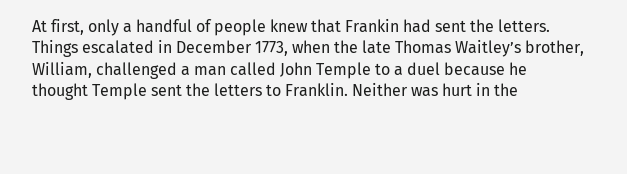At first, only a handful of people knew that Frankin had sent the letters. Things escalated in December 1773, when the late Thomas Waitley’s brother, William, challenged a man called John Temple to a duel because he thought Temple sent the letters to Franklin. Neither was hurt in the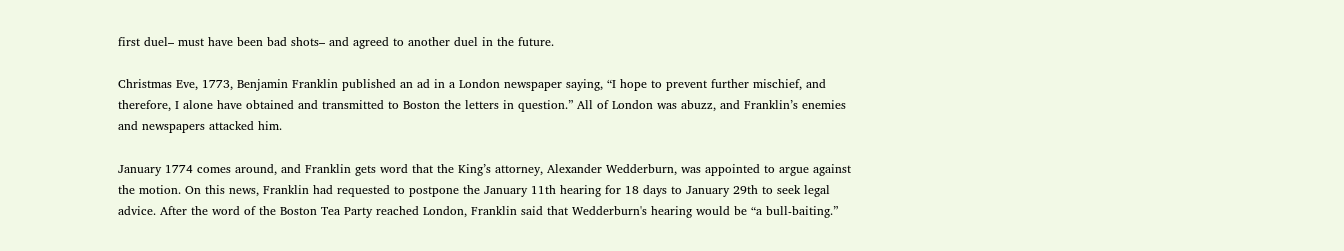first duel– must have been bad shots– and agreed to another duel in the future.

Christmas Eve, 1773, Benjamin Franklin published an ad in a London newspaper saying, “I hope to prevent further mischief, and therefore, I alone have obtained and transmitted to Boston the letters in question.” All of London was abuzz, and Franklin’s enemies and newspapers attacked him.

January 1774 comes around, and Franklin gets word that the King’s attorney, Alexander Wedderburn, was appointed to argue against the motion. On this news, Franklin had requested to postpone the January 11th hearing for 18 days to January 29th to seek legal advice. After the word of the Boston Tea Party reached London, Franklin said that Wedderburn's hearing would be “a bull-baiting.”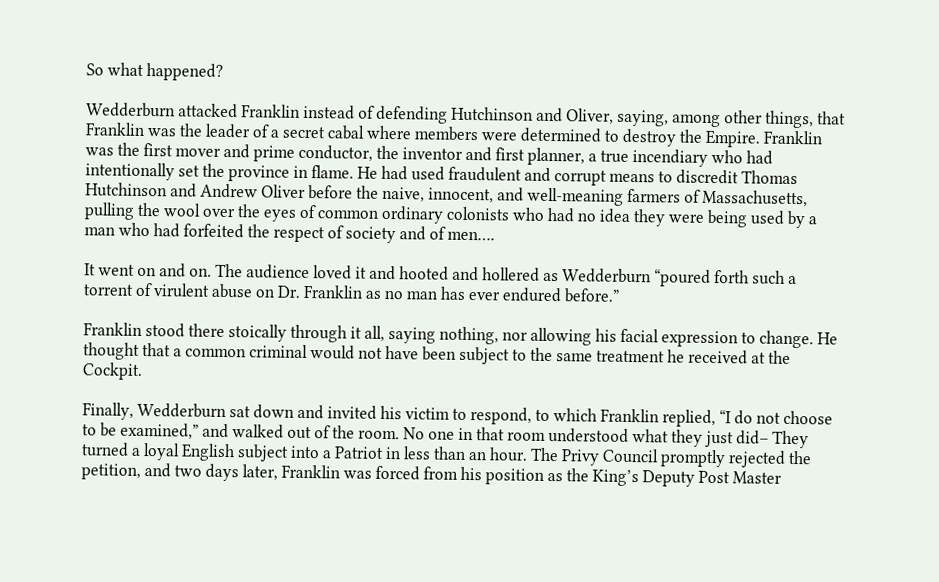So what happened?

Wedderburn attacked Franklin instead of defending Hutchinson and Oliver, saying, among other things, that Franklin was the leader of a secret cabal where members were determined to destroy the Empire. Franklin was the first mover and prime conductor, the inventor and first planner, a true incendiary who had intentionally set the province in flame. He had used fraudulent and corrupt means to discredit Thomas Hutchinson and Andrew Oliver before the naive, innocent, and well-meaning farmers of Massachusetts, pulling the wool over the eyes of common ordinary colonists who had no idea they were being used by a man who had forfeited the respect of society and of men….

It went on and on. The audience loved it and hooted and hollered as Wedderburn “poured forth such a torrent of virulent abuse on Dr. Franklin as no man has ever endured before.”

Franklin stood there stoically through it all, saying nothing, nor allowing his facial expression to change. He thought that a common criminal would not have been subject to the same treatment he received at the Cockpit.

Finally, Wedderburn sat down and invited his victim to respond, to which Franklin replied, “I do not choose to be examined,” and walked out of the room. No one in that room understood what they just did– They turned a loyal English subject into a Patriot in less than an hour. The Privy Council promptly rejected the petition, and two days later, Franklin was forced from his position as the King’s Deputy Post Master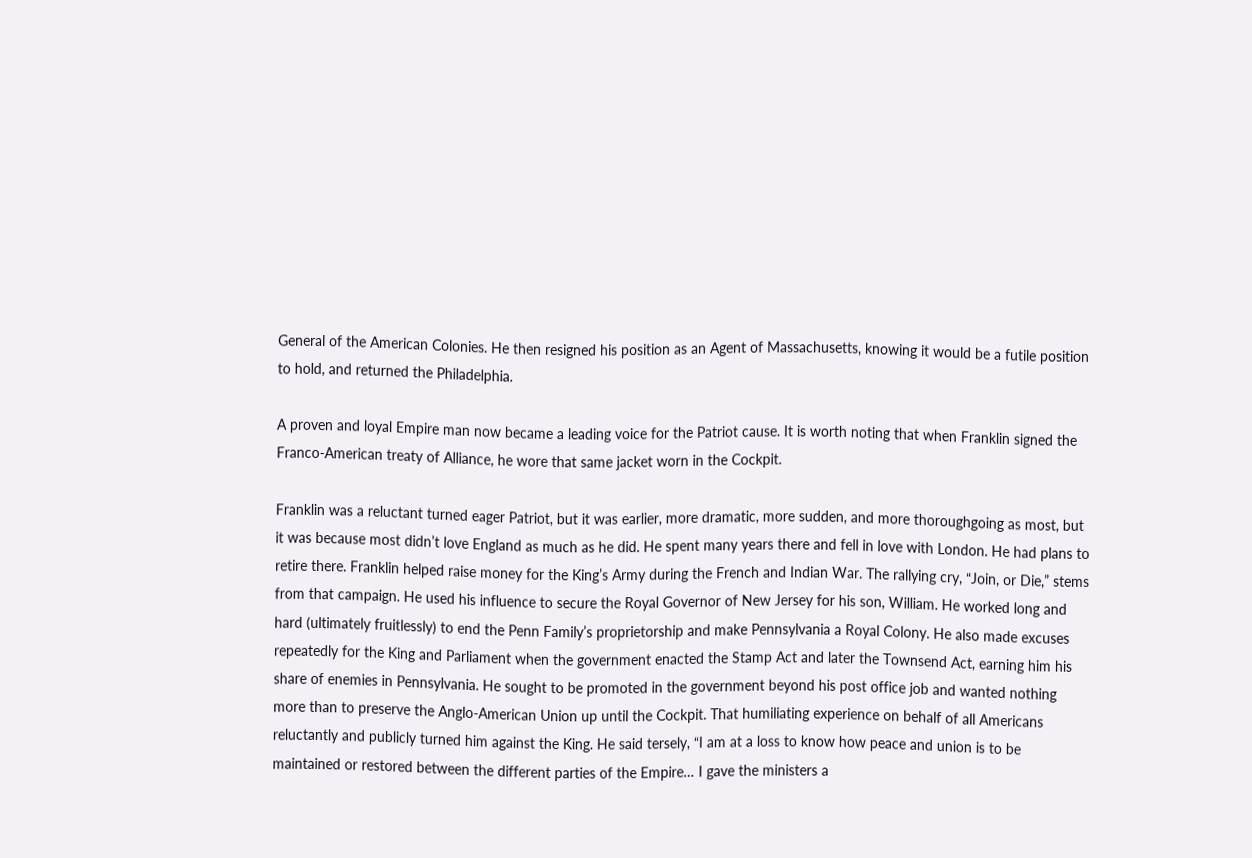General of the American Colonies. He then resigned his position as an Agent of Massachusetts, knowing it would be a futile position to hold, and returned the Philadelphia.

A proven and loyal Empire man now became a leading voice for the Patriot cause. It is worth noting that when Franklin signed the Franco-American treaty of Alliance, he wore that same jacket worn in the Cockpit.

Franklin was a reluctant turned eager Patriot, but it was earlier, more dramatic, more sudden, and more thoroughgoing as most, but it was because most didn’t love England as much as he did. He spent many years there and fell in love with London. He had plans to retire there. Franklin helped raise money for the King’s Army during the French and Indian War. The rallying cry, “Join, or Die,” stems from that campaign. He used his influence to secure the Royal Governor of New Jersey for his son, William. He worked long and hard (ultimately fruitlessly) to end the Penn Family’s proprietorship and make Pennsylvania a Royal Colony. He also made excuses repeatedly for the King and Parliament when the government enacted the Stamp Act and later the Townsend Act, earning him his share of enemies in Pennsylvania. He sought to be promoted in the government beyond his post office job and wanted nothing more than to preserve the Anglo-American Union up until the Cockpit. That humiliating experience on behalf of all Americans reluctantly and publicly turned him against the King. He said tersely, “I am at a loss to know how peace and union is to be maintained or restored between the different parties of the Empire… I gave the ministers a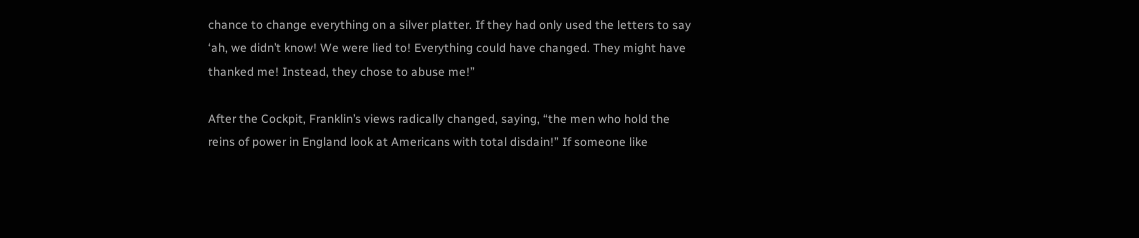chance to change everything on a silver platter. If they had only used the letters to say ‘ah, we didn’t know! We were lied to! Everything could have changed. They might have thanked me! Instead, they chose to abuse me!”

After the Cockpit, Franklin’s views radically changed, saying, “the men who hold the reins of power in England look at Americans with total disdain!” If someone like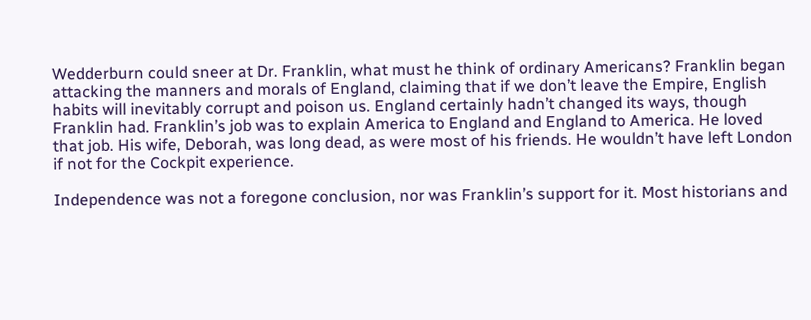Wedderburn could sneer at Dr. Franklin, what must he think of ordinary Americans? Franklin began attacking the manners and morals of England, claiming that if we don’t leave the Empire, English habits will inevitably corrupt and poison us. England certainly hadn’t changed its ways, though Franklin had. Franklin’s job was to explain America to England and England to America. He loved that job. His wife, Deborah, was long dead, as were most of his friends. He wouldn’t have left London if not for the Cockpit experience.

Independence was not a foregone conclusion, nor was Franklin’s support for it. Most historians and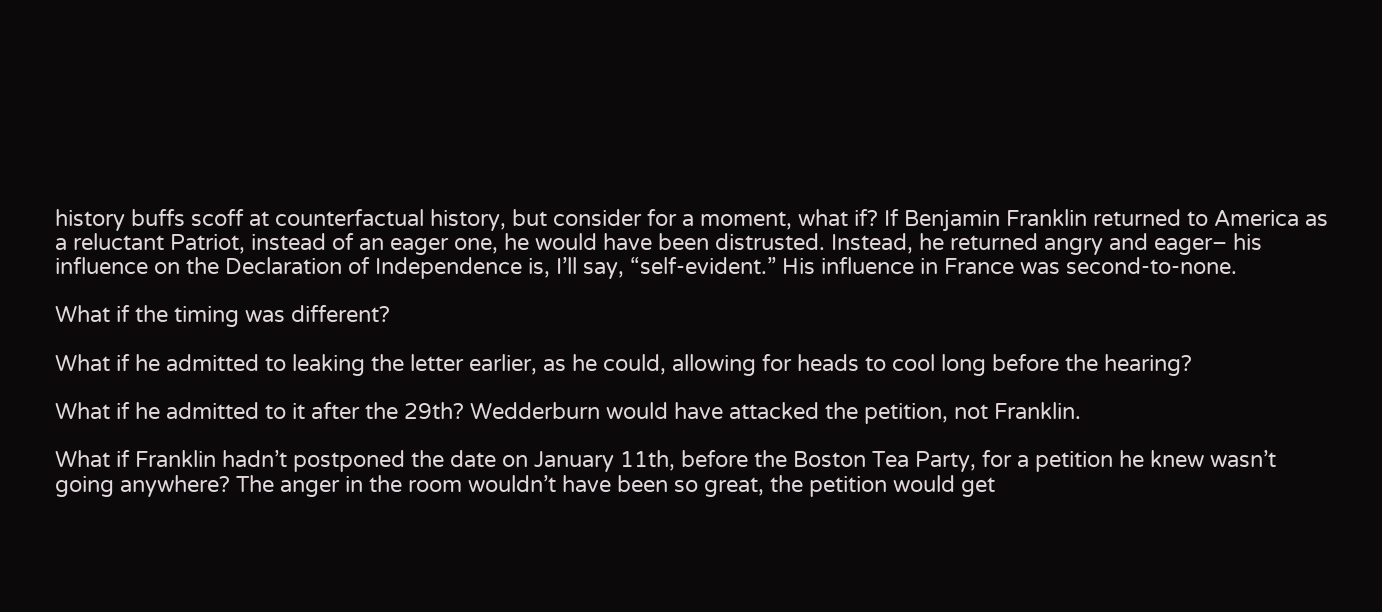history buffs scoff at counterfactual history, but consider for a moment, what if? If Benjamin Franklin returned to America as a reluctant Patriot, instead of an eager one, he would have been distrusted. Instead, he returned angry and eager– his influence on the Declaration of Independence is, I’ll say, “self-evident.” His influence in France was second-to-none.

What if the timing was different?

What if he admitted to leaking the letter earlier, as he could, allowing for heads to cool long before the hearing?

What if he admitted to it after the 29th? Wedderburn would have attacked the petition, not Franklin.

What if Franklin hadn’t postponed the date on January 11th, before the Boston Tea Party, for a petition he knew wasn’t going anywhere? The anger in the room wouldn’t have been so great, the petition would get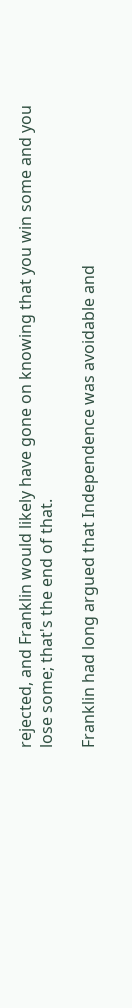rejected, and Franklin would likely have gone on knowing that you win some and you lose some; that's the end of that.

Franklin had long argued that Independence was avoidable and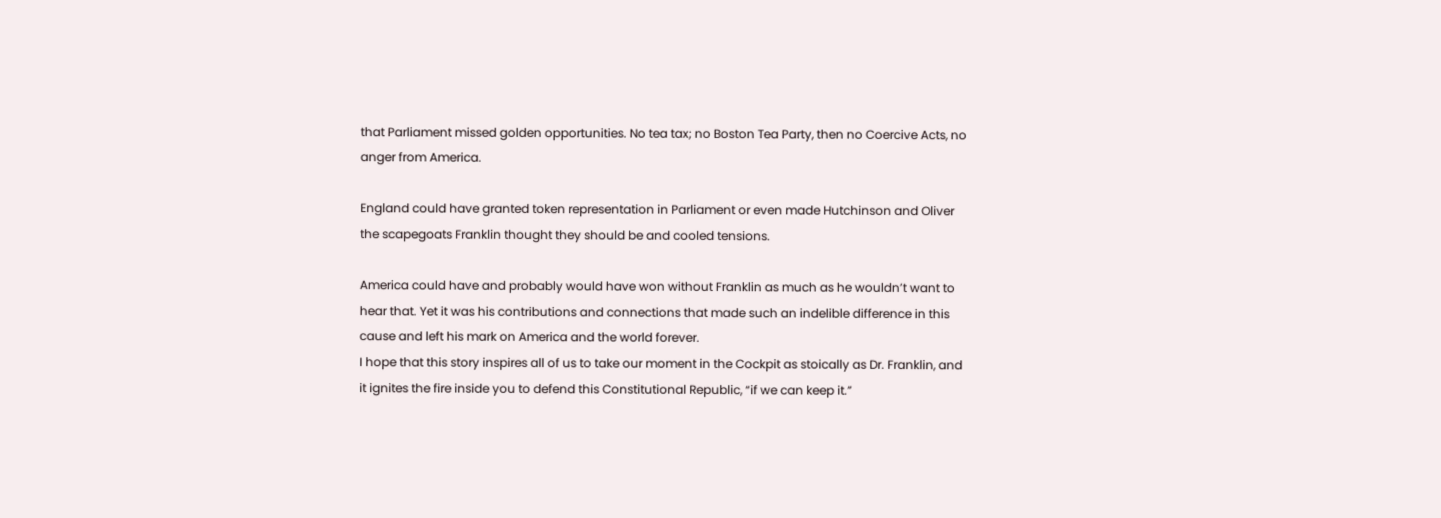that Parliament missed golden opportunities. No tea tax; no Boston Tea Party, then no Coercive Acts, no anger from America.

England could have granted token representation in Parliament or even made Hutchinson and Oliver the scapegoats Franklin thought they should be and cooled tensions.

America could have and probably would have won without Franklin as much as he wouldn’t want to hear that. Yet it was his contributions and connections that made such an indelible difference in this cause and left his mark on America and the world forever.
I hope that this story inspires all of us to take our moment in the Cockpit as stoically as Dr. Franklin, and it ignites the fire inside you to defend this Constitutional Republic, “if we can keep it.”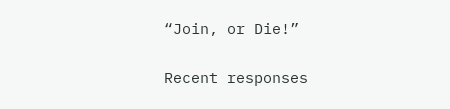“Join, or Die!”


Recent responses